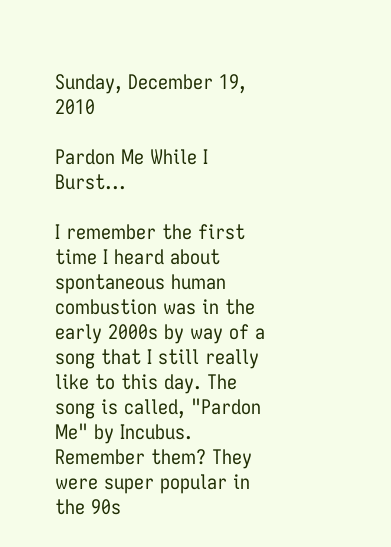Sunday, December 19, 2010

Pardon Me While I Burst...

I remember the first time I heard about spontaneous human combustion was in the early 2000s by way of a song that I still really like to this day. The song is called, "Pardon Me" by Incubus. Remember them? They were super popular in the 90s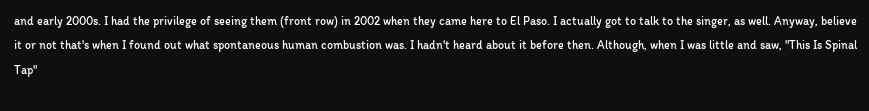and early 2000s. I had the privilege of seeing them (front row) in 2002 when they came here to El Paso. I actually got to talk to the singer, as well. Anyway, believe it or not that's when I found out what spontaneous human combustion was. I hadn't heard about it before then. Although, when I was little and saw, "This Is Spinal Tap"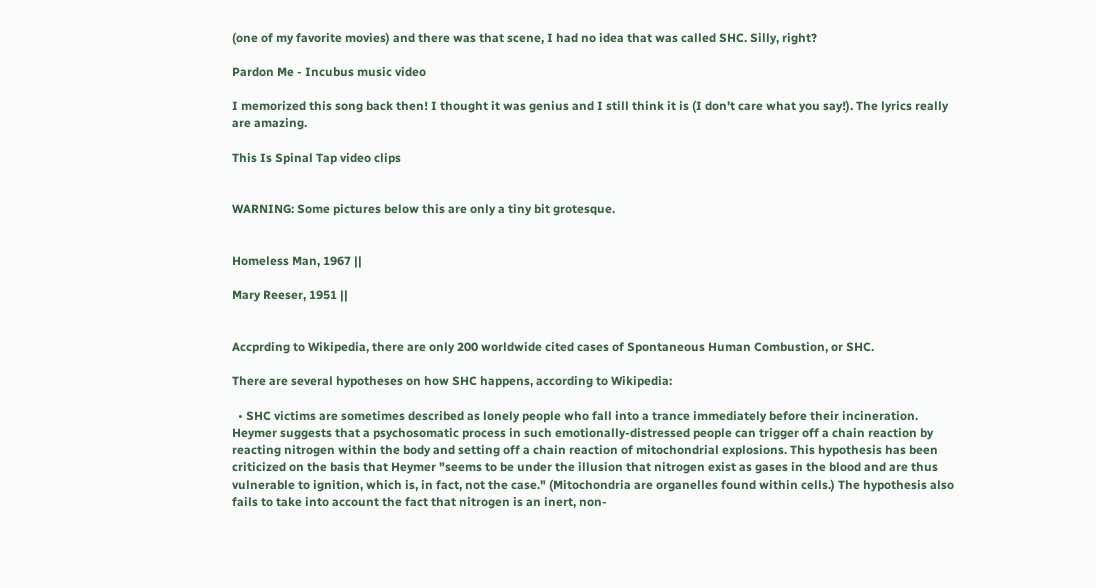(one of my favorite movies) and there was that scene, I had no idea that was called SHC. Silly, right?

Pardon Me - Incubus music video

I memorized this song back then! I thought it was genius and I still think it is (I don't care what you say!). The lyrics really are amazing.

This Is Spinal Tap video clips


WARNING: Some pictures below this are only a tiny bit grotesque.


Homeless Man, 1967 ||

Mary Reeser, 1951 ||


Accprding to Wikipedia, there are only 200 worldwide cited cases of Spontaneous Human Combustion, or SHC.

There are several hypotheses on how SHC happens, according to Wikipedia:

  • SHC victims are sometimes described as lonely people who fall into a trance immediately before their incineration. Heymer suggests that a psychosomatic process in such emotionally-distressed people can trigger off a chain reaction by reacting nitrogen within the body and setting off a chain reaction of mitochondrial explosions. This hypothesis has been criticized on the basis that Heymer "seems to be under the illusion that nitrogen exist as gases in the blood and are thus vulnerable to ignition, which is, in fact, not the case." (Mitochondria are organelles found within cells.) The hypothesis also fails to take into account the fact that nitrogen is an inert, non-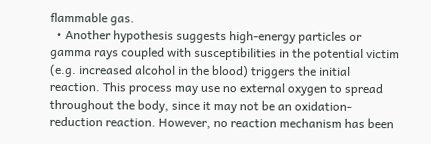flammable gas.
  • Another hypothesis suggests high-energy particles or gamma rays coupled with susceptibilities in the potential victim (e.g. increased alcohol in the blood) triggers the initial reaction. This process may use no external oxygen to spread throughout the body, since it may not be an oxidation-reduction reaction. However, no reaction mechanism has been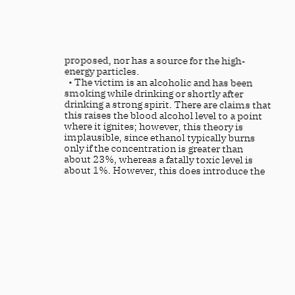proposed, nor has a source for the high-energy particles.
  • The victim is an alcoholic and has been smoking while drinking or shortly after drinking a strong spirit. There are claims that this raises the blood alcohol level to a point where it ignites; however, this theory is implausible, since ethanol typically burns only if the concentration is greater than about 23%, whereas a fatally toxic level is about 1%. However, this does introduce the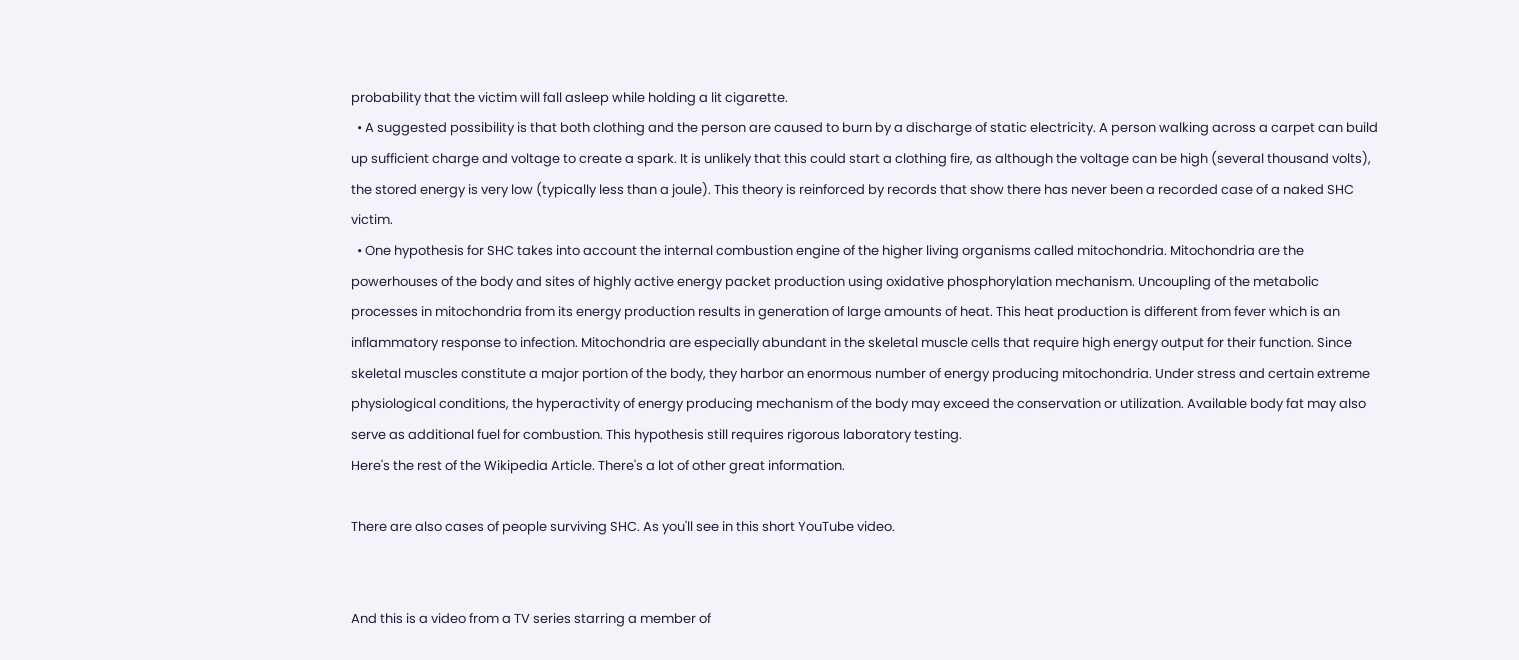probability that the victim will fall asleep while holding a lit cigarette.
  • A suggested possibility is that both clothing and the person are caused to burn by a discharge of static electricity. A person walking across a carpet can build up sufficient charge and voltage to create a spark. It is unlikely that this could start a clothing fire, as although the voltage can be high (several thousand volts), the stored energy is very low (typically less than a joule). This theory is reinforced by records that show there has never been a recorded case of a naked SHC victim.
  • One hypothesis for SHC takes into account the internal combustion engine of the higher living organisms called mitochondria. Mitochondria are the powerhouses of the body and sites of highly active energy packet production using oxidative phosphorylation mechanism. Uncoupling of the metabolic processes in mitochondria from its energy production results in generation of large amounts of heat. This heat production is different from fever which is an inflammatory response to infection. Mitochondria are especially abundant in the skeletal muscle cells that require high energy output for their function. Since skeletal muscles constitute a major portion of the body, they harbor an enormous number of energy producing mitochondria. Under stress and certain extreme physiological conditions, the hyperactivity of energy producing mechanism of the body may exceed the conservation or utilization. Available body fat may also serve as additional fuel for combustion. This hypothesis still requires rigorous laboratory testing.
Here's the rest of the Wikipedia Article. There's a lot of other great information.

There are also cases of people surviving SHC. As you'll see in this short YouTube video.


And this is a video from a TV series starring a member of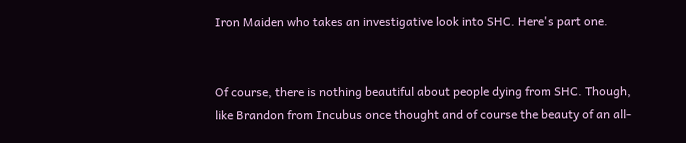Iron Maiden who takes an investigative look into SHC. Here's part one.


Of course, there is nothing beautiful about people dying from SHC. Though, like Brandon from Incubus once thought and of course the beauty of an all-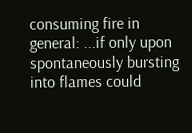consuming fire in general: ...if only upon spontaneously bursting into flames could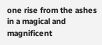one rise from the ashes in a magical and magnificent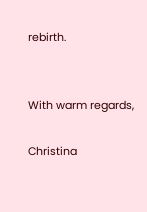rebirth.


With warm regards,

Christina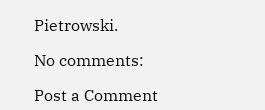Pietrowski.

No comments:

Post a Comment